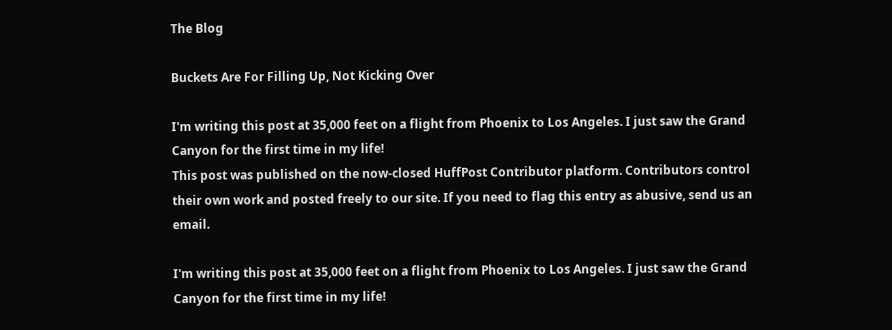The Blog

Buckets Are For Filling Up, Not Kicking Over

I'm writing this post at 35,000 feet on a flight from Phoenix to Los Angeles. I just saw the Grand Canyon for the first time in my life!
This post was published on the now-closed HuffPost Contributor platform. Contributors control their own work and posted freely to our site. If you need to flag this entry as abusive, send us an email.

I'm writing this post at 35,000 feet on a flight from Phoenix to Los Angeles. I just saw the Grand Canyon for the first time in my life!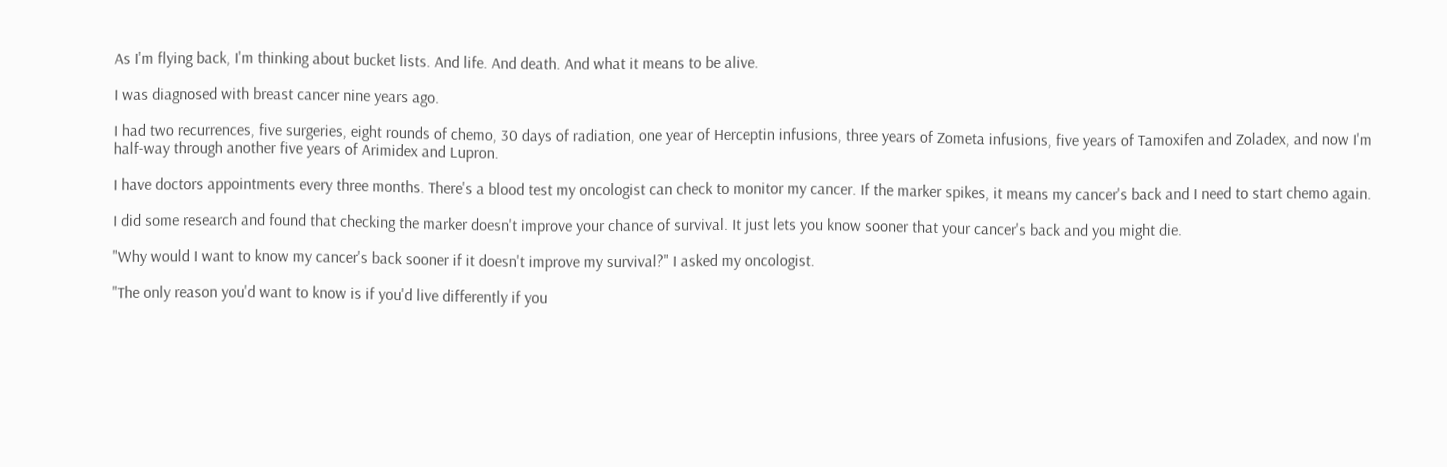As I'm flying back, I'm thinking about bucket lists. And life. And death. And what it means to be alive.

I was diagnosed with breast cancer nine years ago.

I had two recurrences, five surgeries, eight rounds of chemo, 30 days of radiation, one year of Herceptin infusions, three years of Zometa infusions, five years of Tamoxifen and Zoladex, and now I'm half-way through another five years of Arimidex and Lupron.

I have doctors appointments every three months. There's a blood test my oncologist can check to monitor my cancer. If the marker spikes, it means my cancer's back and I need to start chemo again.

I did some research and found that checking the marker doesn't improve your chance of survival. It just lets you know sooner that your cancer's back and you might die.

"Why would I want to know my cancer's back sooner if it doesn't improve my survival?" I asked my oncologist.

"The only reason you'd want to know is if you'd live differently if you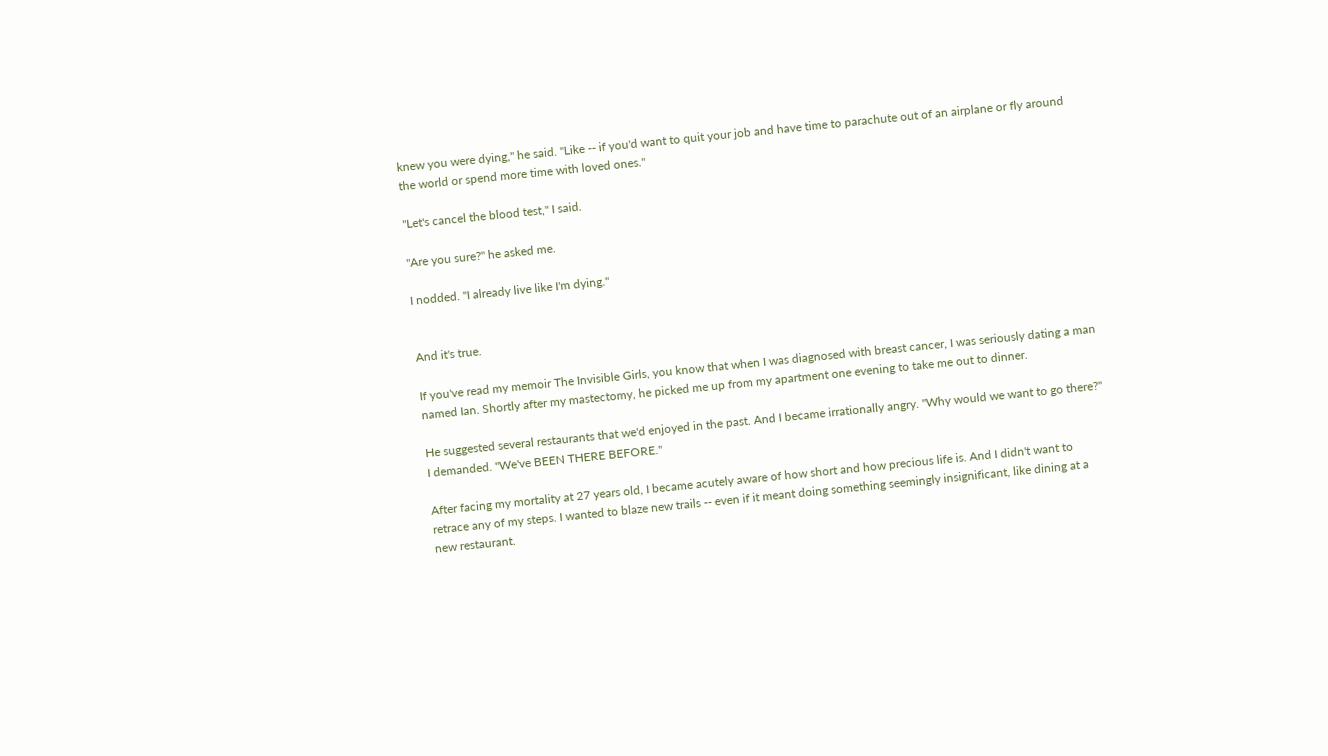knew you were dying," he said. "Like -- if you'd want to quit your job and have time to parachute out of an airplane or fly around the world or spend more time with loved ones."

"Let's cancel the blood test," I said.

"Are you sure?" he asked me.

I nodded. "I already live like I'm dying."


And it's true.

If you've read my memoir The Invisible Girls, you know that when I was diagnosed with breast cancer, I was seriously dating a man named Ian. Shortly after my mastectomy, he picked me up from my apartment one evening to take me out to dinner.

He suggested several restaurants that we'd enjoyed in the past. And I became irrationally angry. "Why would we want to go there?" I demanded. "We've BEEN THERE BEFORE."

After facing my mortality at 27 years old, I became acutely aware of how short and how precious life is. And I didn't want to retrace any of my steps. I wanted to blaze new trails -- even if it meant doing something seemingly insignificant, like dining at a new restaurant.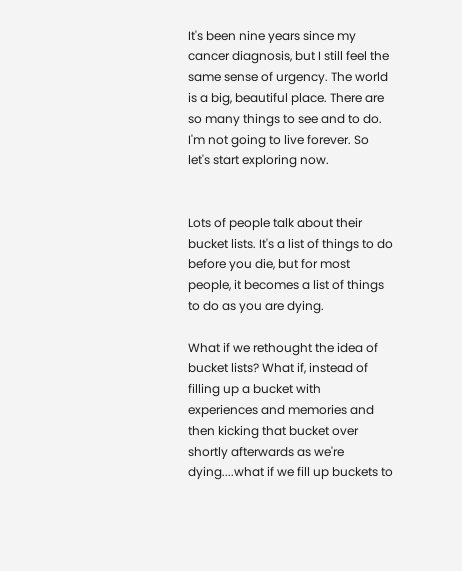It's been nine years since my cancer diagnosis, but I still feel the same sense of urgency. The world is a big, beautiful place. There are so many things to see and to do. I'm not going to live forever. So let's start exploring now.


Lots of people talk about their bucket lists. It's a list of things to do before you die, but for most people, it becomes a list of things to do as you are dying.

What if we rethought the idea of bucket lists? What if, instead of filling up a bucket with experiences and memories and then kicking that bucket over shortly afterwards as we're dying....what if we fill up buckets to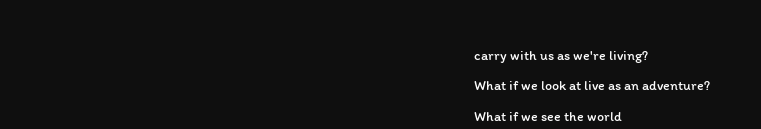carry with us as we're living?

What if we look at live as an adventure?

What if we see the world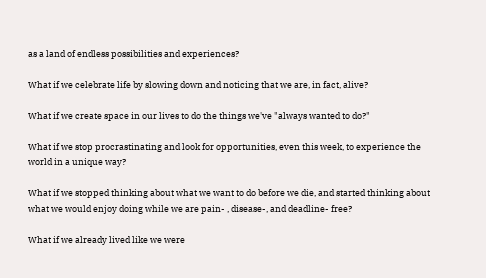as a land of endless possibilities and experiences?

What if we celebrate life by slowing down and noticing that we are, in fact, alive?

What if we create space in our lives to do the things we've "always wanted to do?"

What if we stop procrastinating and look for opportunities, even this week, to experience the world in a unique way?

What if we stopped thinking about what we want to do before we die, and started thinking about what we would enjoy doing while we are pain- , disease-, and deadline- free?

What if we already lived like we were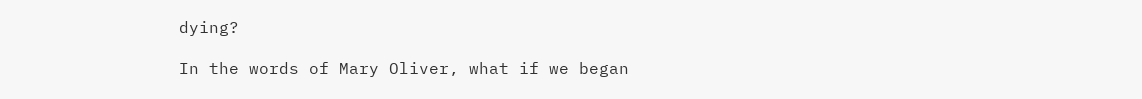dying?

In the words of Mary Oliver, what if we began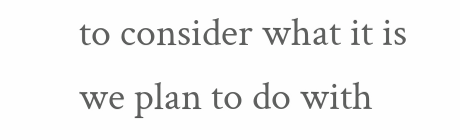to consider what it is we plan to do with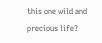this one wild and precious life?